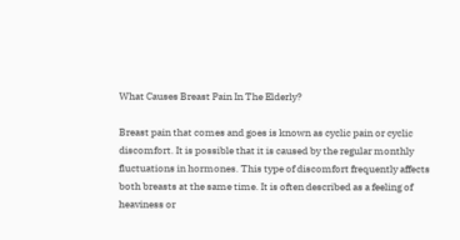What Causes Breast Pain In The Elderly?

Breast pain that comes and goes is known as cyclic pain or cyclic discomfort. It is possible that it is caused by the regular monthly fluctuations in hormones. This type of discomfort frequently affects both breasts at the same time. It is often described as a feeling of heaviness or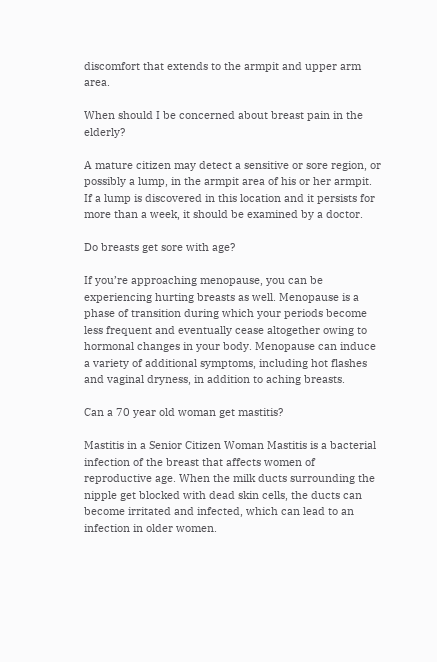discomfort that extends to the armpit and upper arm area.

When should I be concerned about breast pain in the elderly?

A mature citizen may detect a sensitive or sore region, or possibly a lump, in the armpit area of his or her armpit. If a lump is discovered in this location and it persists for more than a week, it should be examined by a doctor.

Do breasts get sore with age?

If you’re approaching menopause, you can be experiencing hurting breasts as well. Menopause is a phase of transition during which your periods become less frequent and eventually cease altogether owing to hormonal changes in your body. Menopause can induce a variety of additional symptoms, including hot flashes and vaginal dryness, in addition to aching breasts.

Can a 70 year old woman get mastitis?

Mastitis in a Senior Citizen Woman Mastitis is a bacterial infection of the breast that affects women of reproductive age. When the milk ducts surrounding the nipple get blocked with dead skin cells, the ducts can become irritated and infected, which can lead to an infection in older women.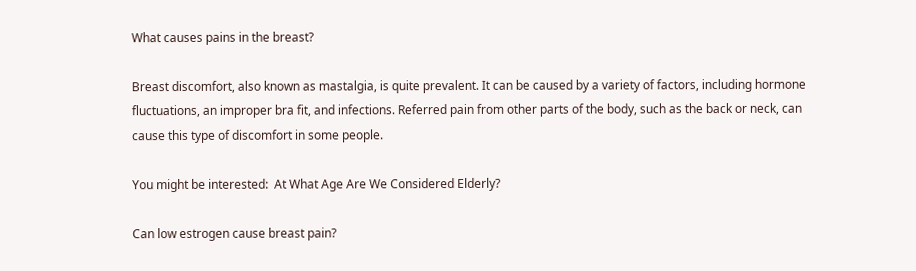What causes pains in the breast?

Breast discomfort, also known as mastalgia, is quite prevalent. It can be caused by a variety of factors, including hormone fluctuations, an improper bra fit, and infections. Referred pain from other parts of the body, such as the back or neck, can cause this type of discomfort in some people.

You might be interested:  At What Age Are We Considered Elderly?

Can low estrogen cause breast pain?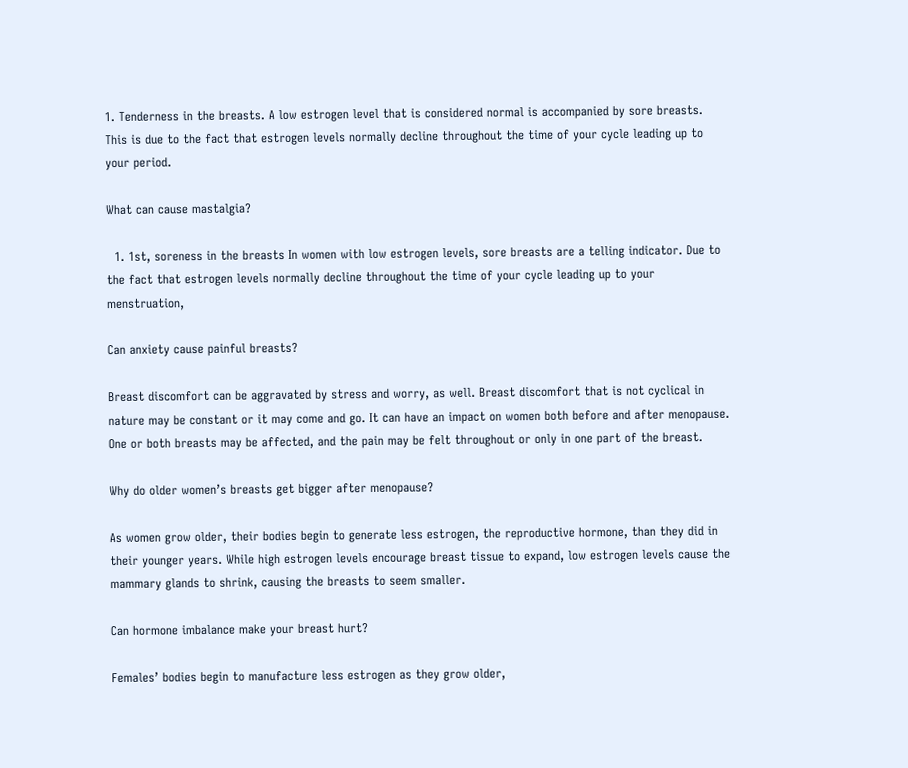1. Tenderness in the breasts. A low estrogen level that is considered normal is accompanied by sore breasts. This is due to the fact that estrogen levels normally decline throughout the time of your cycle leading up to your period.

What can cause mastalgia?

  1. 1st, soreness in the breasts In women with low estrogen levels, sore breasts are a telling indicator. Due to the fact that estrogen levels normally decline throughout the time of your cycle leading up to your menstruation,

Can anxiety cause painful breasts?

Breast discomfort can be aggravated by stress and worry, as well. Breast discomfort that is not cyclical in nature may be constant or it may come and go. It can have an impact on women both before and after menopause. One or both breasts may be affected, and the pain may be felt throughout or only in one part of the breast.

Why do older women’s breasts get bigger after menopause?

As women grow older, their bodies begin to generate less estrogen, the reproductive hormone, than they did in their younger years. While high estrogen levels encourage breast tissue to expand, low estrogen levels cause the mammary glands to shrink, causing the breasts to seem smaller.

Can hormone imbalance make your breast hurt?

Females’ bodies begin to manufacture less estrogen as they grow older,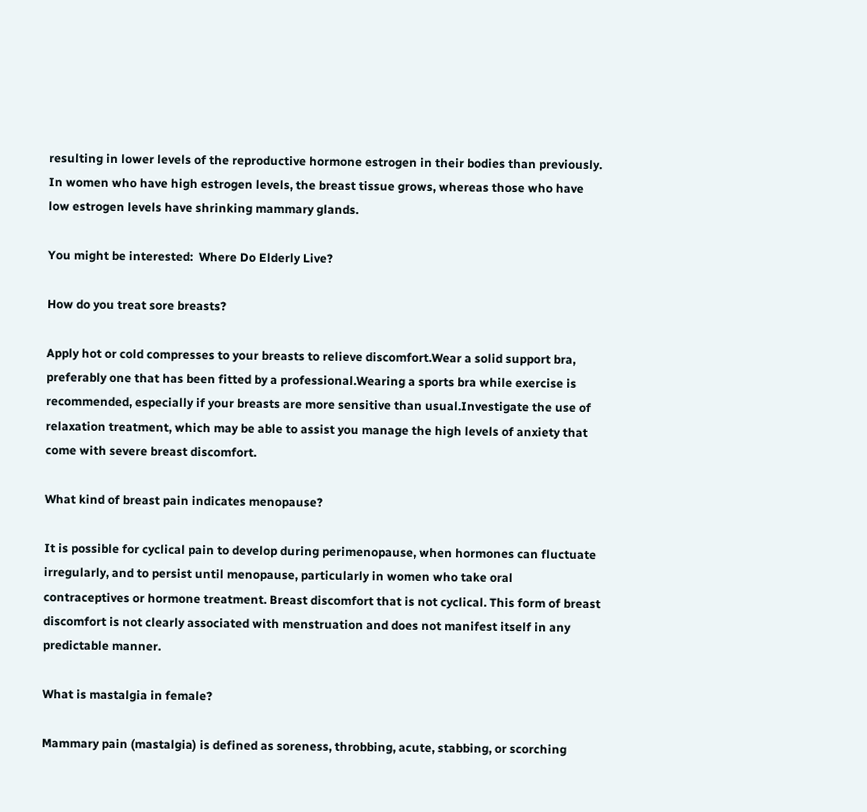resulting in lower levels of the reproductive hormone estrogen in their bodies than previously. In women who have high estrogen levels, the breast tissue grows, whereas those who have low estrogen levels have shrinking mammary glands.

You might be interested:  Where Do Elderly Live?

How do you treat sore breasts?

Apply hot or cold compresses to your breasts to relieve discomfort.Wear a solid support bra, preferably one that has been fitted by a professional.Wearing a sports bra while exercise is recommended, especially if your breasts are more sensitive than usual.Investigate the use of relaxation treatment, which may be able to assist you manage the high levels of anxiety that come with severe breast discomfort.

What kind of breast pain indicates menopause?

It is possible for cyclical pain to develop during perimenopause, when hormones can fluctuate irregularly, and to persist until menopause, particularly in women who take oral contraceptives or hormone treatment. Breast discomfort that is not cyclical. This form of breast discomfort is not clearly associated with menstruation and does not manifest itself in any predictable manner.

What is mastalgia in female?

Mammary pain (mastalgia) is defined as soreness, throbbing, acute, stabbing, or scorching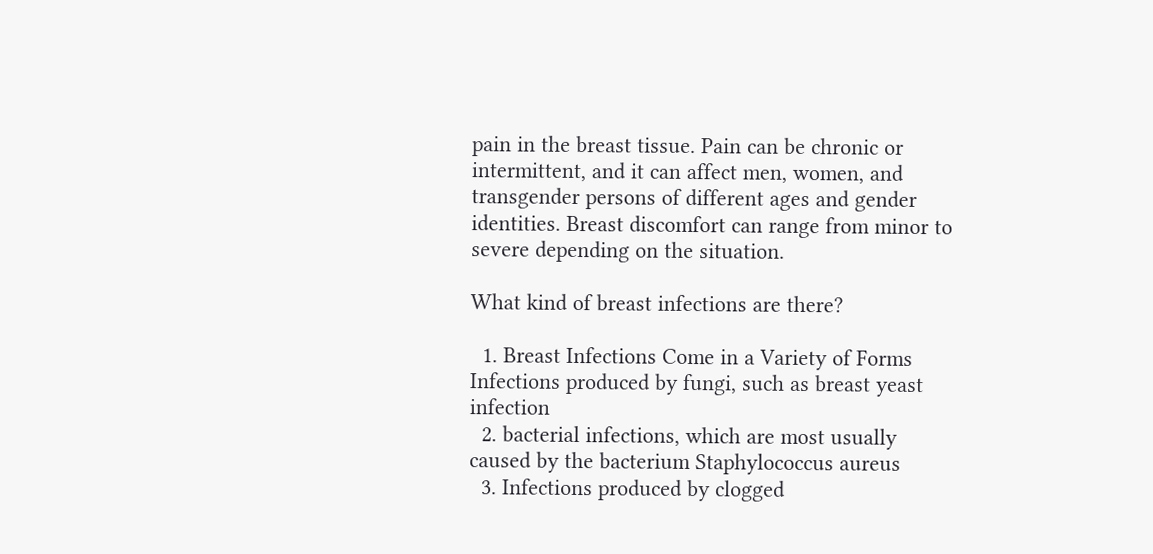pain in the breast tissue. Pain can be chronic or intermittent, and it can affect men, women, and transgender persons of different ages and gender identities. Breast discomfort can range from minor to severe depending on the situation.

What kind of breast infections are there?

  1. Breast Infections Come in a Variety of Forms Infections produced by fungi, such as breast yeast infection
  2. bacterial infections, which are most usually caused by the bacterium Staphylococcus aureus
  3. Infections produced by clogged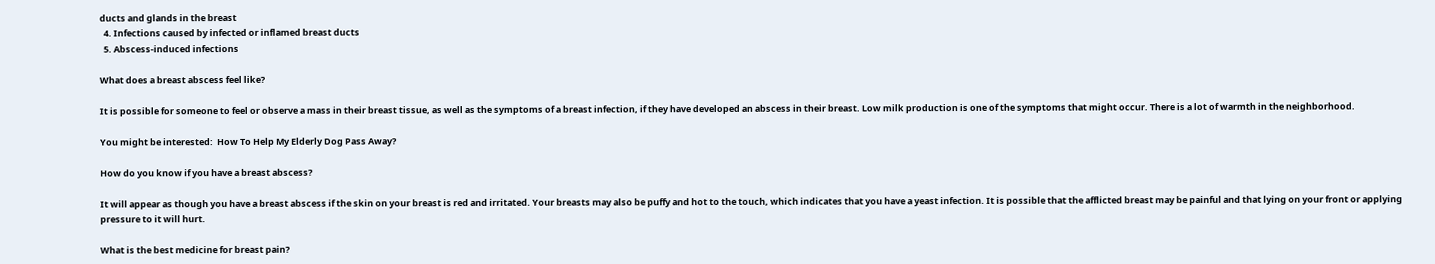ducts and glands in the breast
  4. Infections caused by infected or inflamed breast ducts
  5. Abscess-induced infections

What does a breast abscess feel like?

It is possible for someone to feel or observe a mass in their breast tissue, as well as the symptoms of a breast infection, if they have developed an abscess in their breast. Low milk production is one of the symptoms that might occur. There is a lot of warmth in the neighborhood.

You might be interested:  How To Help My Elderly Dog Pass Away?

How do you know if you have a breast abscess?

It will appear as though you have a breast abscess if the skin on your breast is red and irritated. Your breasts may also be puffy and hot to the touch, which indicates that you have a yeast infection. It is possible that the afflicted breast may be painful and that lying on your front or applying pressure to it will hurt.

What is the best medicine for breast pain?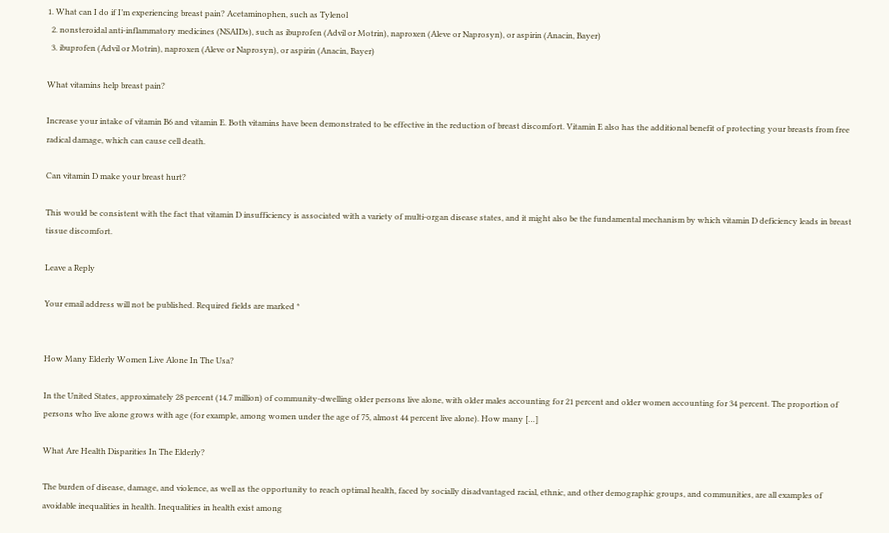1. What can I do if I’m experiencing breast pain? Acetaminophen, such as Tylenol
  2. nonsteroidal anti-inflammatory medicines (NSAIDs), such as ibuprofen (Advil or Motrin), naproxen (Aleve or Naprosyn), or aspirin (Anacin, Bayer)
  3. ibuprofen (Advil or Motrin), naproxen (Aleve or Naprosyn), or aspirin (Anacin, Bayer)

What vitamins help breast pain?

Increase your intake of vitamin B6 and vitamin E. Both vitamins have been demonstrated to be effective in the reduction of breast discomfort. Vitamin E also has the additional benefit of protecting your breasts from free radical damage, which can cause cell death.

Can vitamin D make your breast hurt?

This would be consistent with the fact that vitamin D insufficiency is associated with a variety of multi-organ disease states, and it might also be the fundamental mechanism by which vitamin D deficiency leads in breast tissue discomfort.

Leave a Reply

Your email address will not be published. Required fields are marked *


How Many Elderly Women Live Alone In The Usa?

In the United States, approximately 28 percent (14.7 million) of community-dwelling older persons live alone, with older males accounting for 21 percent and older women accounting for 34 percent. The proportion of persons who live alone grows with age (for example, among women under the age of 75, almost 44 percent live alone). How many […]

What Are Health Disparities In The Elderly?

The burden of disease, damage, and violence, as well as the opportunity to reach optimal health, faced by socially disadvantaged racial, ethnic, and other demographic groups, and communities, are all examples of avoidable inequalities in health. Inequalities in health exist among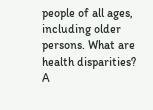people of all ages, including older persons. What are health disparities? A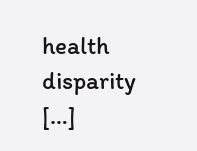health disparity […]